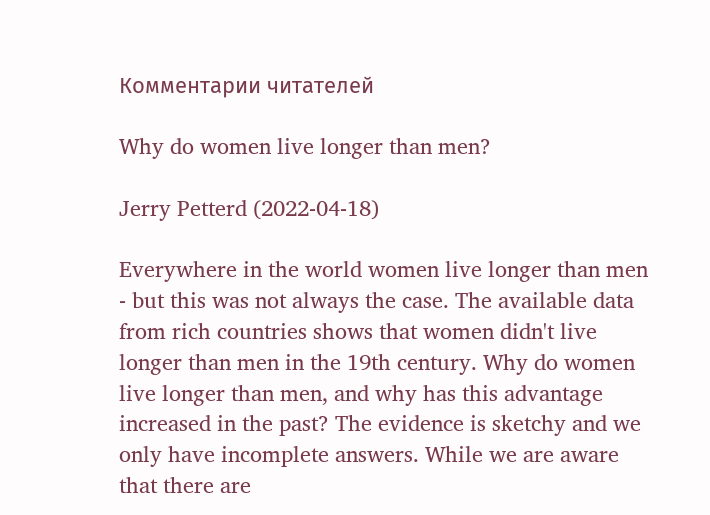Комментарии читателей

Why do women live longer than men?

Jerry Petterd (2022-04-18)

Everywhere in the world women live longer than men - but this was not always the case. The available data from rich countries shows that women didn't live longer than men in the 19th century. Why do women live longer than men, and why has this advantage increased in the past? The evidence is sketchy and we only have incomplete answers. While we are aware that there are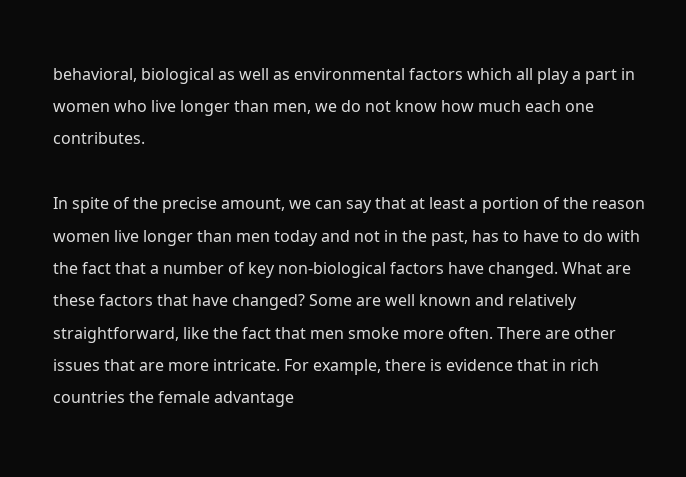behavioral, biological as well as environmental factors which all play a part in women who live longer than men, we do not know how much each one contributes.

In spite of the precise amount, we can say that at least a portion of the reason women live longer than men today and not in the past, has to have to do with the fact that a number of key non-biological factors have changed. What are these factors that have changed? Some are well known and relatively straightforward, like the fact that men smoke more often. There are other issues that are more intricate. For example, there is evidence that in rich countries the female advantage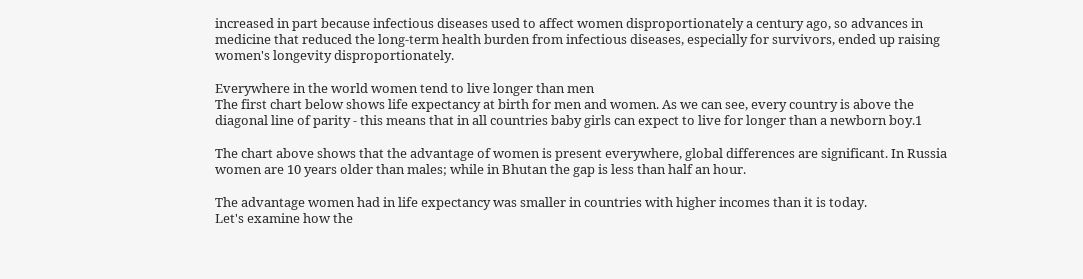increased in part because infectious diseases used to affect women disproportionately a century ago, so advances in medicine that reduced the long-term health burden from infectious diseases, especially for survivors, ended up raising women's longevity disproportionately.

Everywhere in the world women tend to live longer than men
The first chart below shows life expectancy at birth for men and women. As we can see, every country is above the diagonal line of parity - this means that in all countries baby girls can expect to live for longer than a newborn boy.1

The chart above shows that the advantage of women is present everywhere, global differences are significant. In Russia women are 10 years older than males; while in Bhutan the gap is less than half an hour.

The advantage women had in life expectancy was smaller in countries with higher incomes than it is today.
Let's examine how the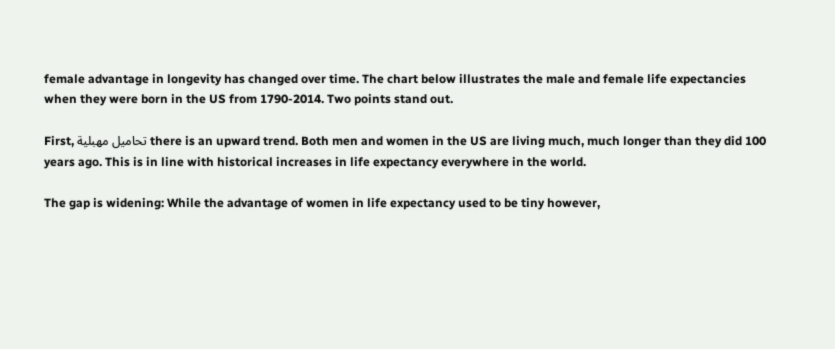female advantage in longevity has changed over time. The chart below illustrates the male and female life expectancies when they were born in the US from 1790-2014. Two points stand out.

First, تحاميل مهبلية there is an upward trend. Both men and women in the US are living much, much longer than they did 100 years ago. This is in line with historical increases in life expectancy everywhere in the world.

The gap is widening: While the advantage of women in life expectancy used to be tiny however,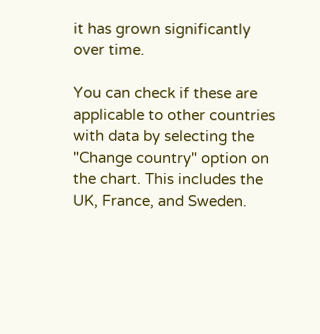it has grown significantly over time.

You can check if these are applicable to other countries with data by selecting the "Change country" option on the chart. This includes the UK, France, and Sweden.